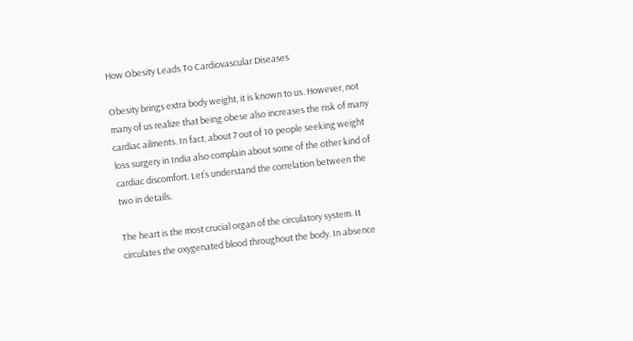How Obesity Leads To Cardiovascular Diseases

Obesity brings extra body weight, it is known to us. However, not many of us realize that being obese also increases the risk of many cardiac ailments. In fact, about 7 out of 10 people seeking weight loss surgery in India also complain about some of the other kind of cardiac discomfort. Let’s understand the correlation between the two in details.

The heart is the most crucial organ of the circulatory system. It circulates the oxygenated blood throughout the body. In absence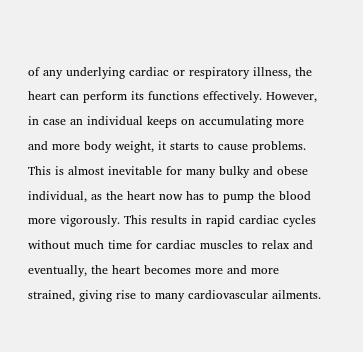of any underlying cardiac or respiratory illness, the heart can perform its functions effectively. However, in case an individual keeps on accumulating more and more body weight, it starts to cause problems. This is almost inevitable for many bulky and obese individual, as the heart now has to pump the blood more vigorously. This results in rapid cardiac cycles without much time for cardiac muscles to relax and eventually, the heart becomes more and more strained, giving rise to many cardiovascular ailments.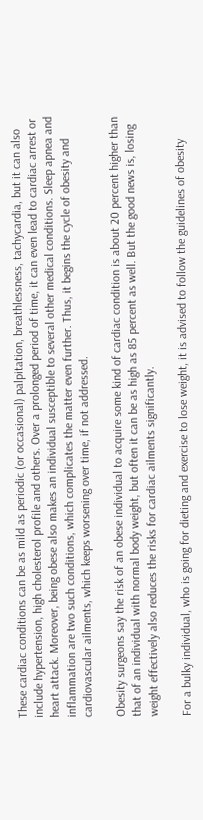These cardiac conditions can be as mild as periodic (or occasional) palpitation, breathlessness, tachycardia, but it can also include hypertension, high cholesterol profile and others. Over a prolonged period of time, it can even lead to cardiac arrest or heart attack. Moreover, being obese also makes an individual susceptible to several other medical conditions. Sleep apnea and inflammation are two such conditions, which complicates the matter even further. Thus, it begins the cycle of obesity and cardiovascular ailments, which keeps worsening over time, if not addressed.

Obesity surgeons say the risk of an obese individual to acquire some kind of cardiac condition is about 20 percent higher than that of an individual with normal body weight, but often it can be as high as 85 percent as well. But the good news is, losing weight effectively also reduces the risks for cardiac ailments significantly.

For a bulky individual, who is going for dieting and exercise to lose weight, it is advised to follow the guidelines of obesity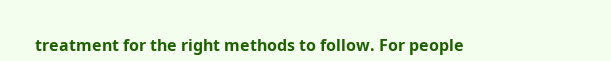treatment for the right methods to follow. For people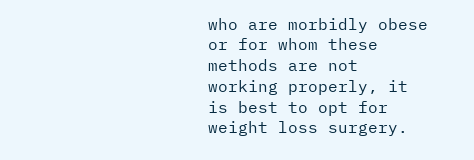who are morbidly obese or for whom these methods are not working properly, it is best to opt for weight loss surgery.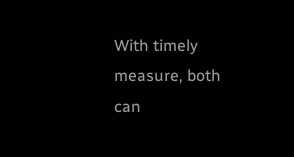With timely measure, both can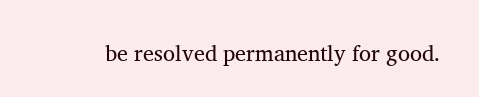be resolved permanently for good.